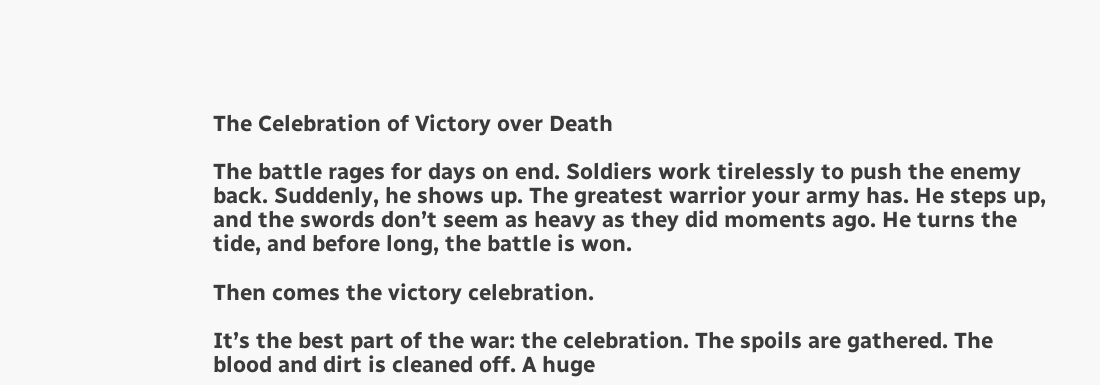The Celebration of Victory over Death

The battle rages for days on end. Soldiers work tirelessly to push the enemy back. Suddenly, he shows up. The greatest warrior your army has. He steps up, and the swords don’t seem as heavy as they did moments ago. He turns the tide, and before long, the battle is won.

Then comes the victory celebration.

It’s the best part of the war: the celebration. The spoils are gathered. The blood and dirt is cleaned off. A huge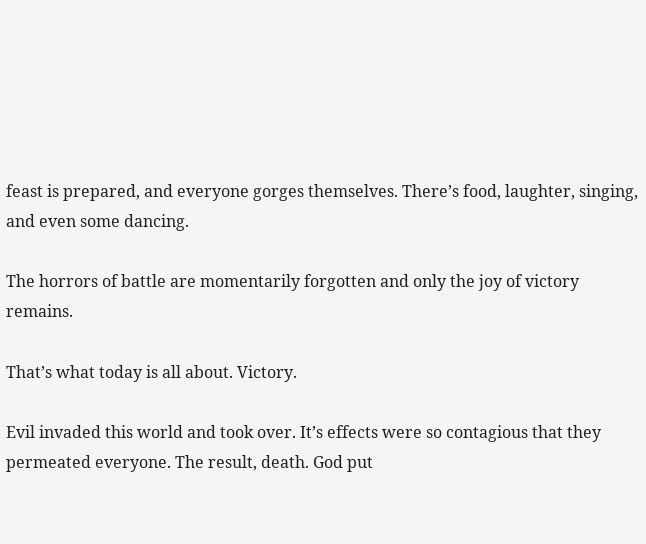feast is prepared, and everyone gorges themselves. There’s food, laughter, singing, and even some dancing.

The horrors of battle are momentarily forgotten and only the joy of victory remains.

That’s what today is all about. Victory.

Evil invaded this world and took over. It’s effects were so contagious that they permeated everyone. The result, death. God put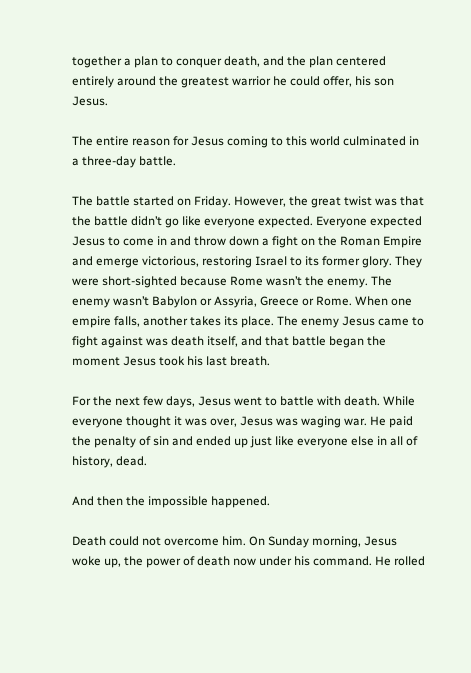together a plan to conquer death, and the plan centered entirely around the greatest warrior he could offer, his son Jesus.

The entire reason for Jesus coming to this world culminated in a three-day battle.

The battle started on Friday. However, the great twist was that the battle didn’t go like everyone expected. Everyone expected Jesus to come in and throw down a fight on the Roman Empire and emerge victorious, restoring Israel to its former glory. They were short-sighted because Rome wasn’t the enemy. The enemy wasn’t Babylon or Assyria, Greece or Rome. When one empire falls, another takes its place. The enemy Jesus came to fight against was death itself, and that battle began the moment Jesus took his last breath.

For the next few days, Jesus went to battle with death. While everyone thought it was over, Jesus was waging war. He paid the penalty of sin and ended up just like everyone else in all of history, dead.

And then the impossible happened.

Death could not overcome him. On Sunday morning, Jesus woke up, the power of death now under his command. He rolled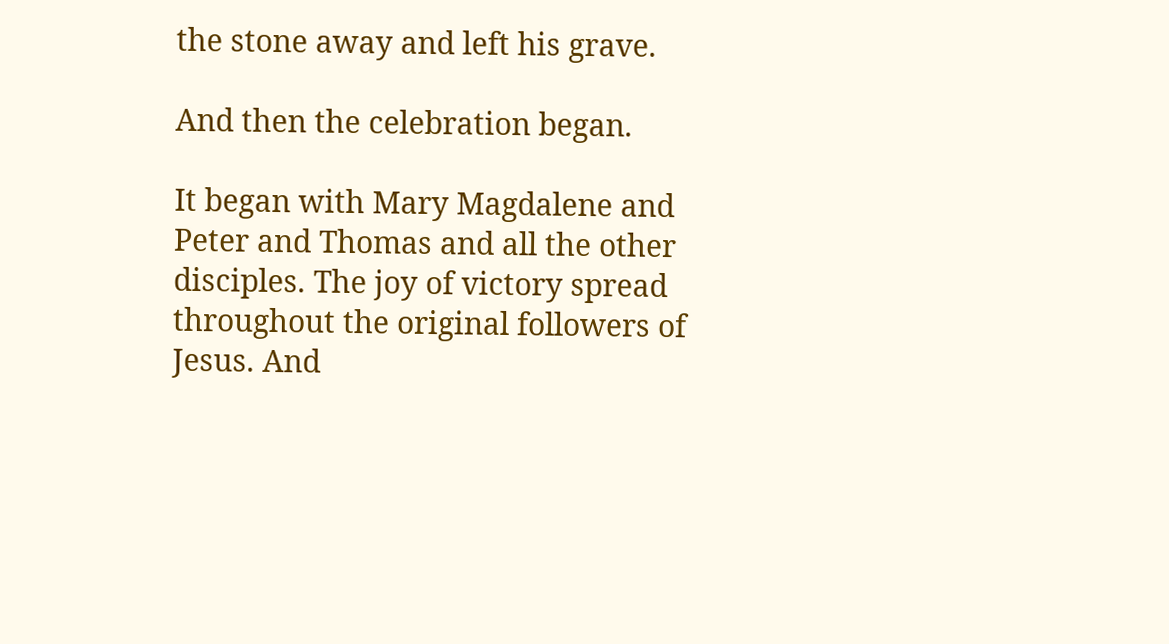the stone away and left his grave.

And then the celebration began.

It began with Mary Magdalene and Peter and Thomas and all the other disciples. The joy of victory spread throughout the original followers of Jesus. And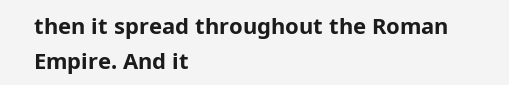then it spread throughout the Roman Empire. And it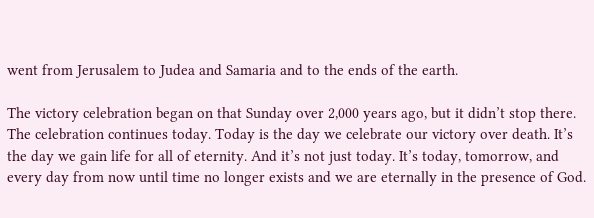went from Jerusalem to Judea and Samaria and to the ends of the earth.

The victory celebration began on that Sunday over 2,000 years ago, but it didn’t stop there. The celebration continues today. Today is the day we celebrate our victory over death. It’s the day we gain life for all of eternity. And it’s not just today. It’s today, tomorrow, and every day from now until time no longer exists and we are eternally in the presence of God.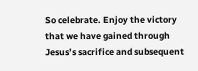So celebrate. Enjoy the victory that we have gained through Jesus’s sacrifice and subsequent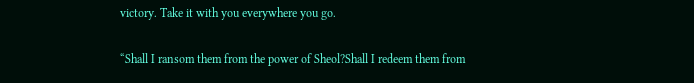victory. Take it with you everywhere you go.

“Shall I ransom them from the power of Sheol?Shall I redeem them from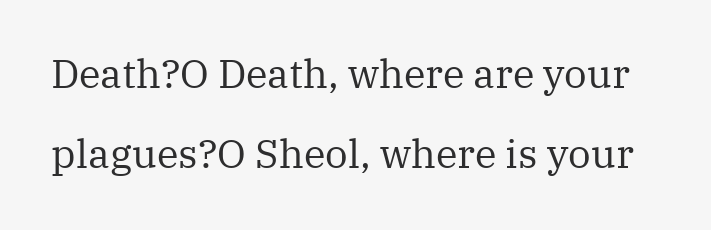Death?O Death, where are your plagues?O Sheol, where is your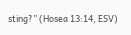sting?” (Hosea 13:14, ESV)